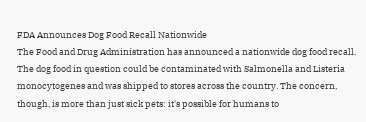FDA Announces Dog Food Recall Nationwide
The Food and Drug Administration has announced a nationwide dog food recall. The dog food in question could be contaminated with Salmonella and Listeria monocytogenes and was shipped to stores across the country. The concern, though, is more than just sick pets: it's possible for humans to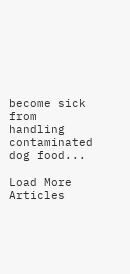become sick from handling contaminated dog food...

Load More Articles